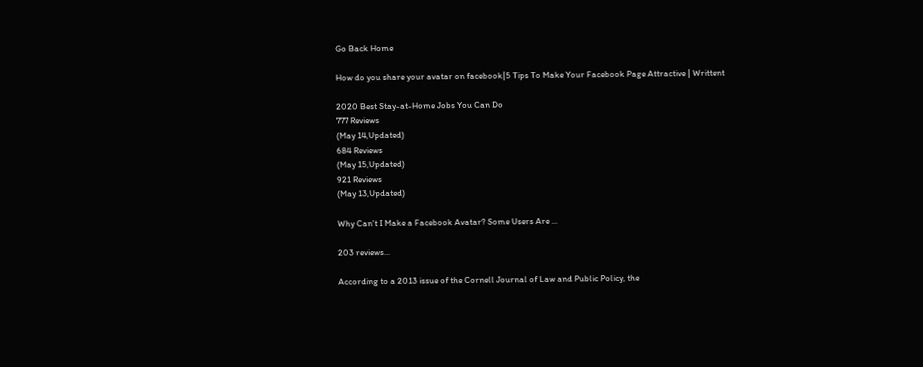Go Back Home

How do you share your avatar on facebook|5 Tips To Make Your Facebook Page Attractive | Writtent

2020 Best Stay-at-Home Jobs You Can Do
777 Reviews
(May 14,Updated)
684 Reviews
(May 15,Updated)
921 Reviews
(May 13,Updated)

Why Can't I Make a Facebook Avatar? Some Users Are ...

203 reviews...

According to a 2013 issue of the Cornell Journal of Law and Public Policy, the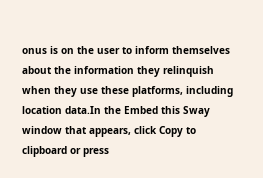onus is on the user to inform themselves about the information they relinquish when they use these platforms, including location data.In the Embed this Sway window that appears, click Copy to clipboard or press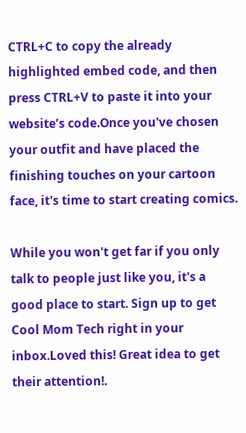CTRL+C to copy the already highlighted embed code, and then press CTRL+V to paste it into your website’s code.Once you've chosen your outfit and have placed the finishing touches on your cartoon face, it's time to start creating comics.

While you won't get far if you only talk to people just like you, it's a good place to start. Sign up to get Cool Mom Tech right in your inbox.Loved this! Great idea to get their attention!.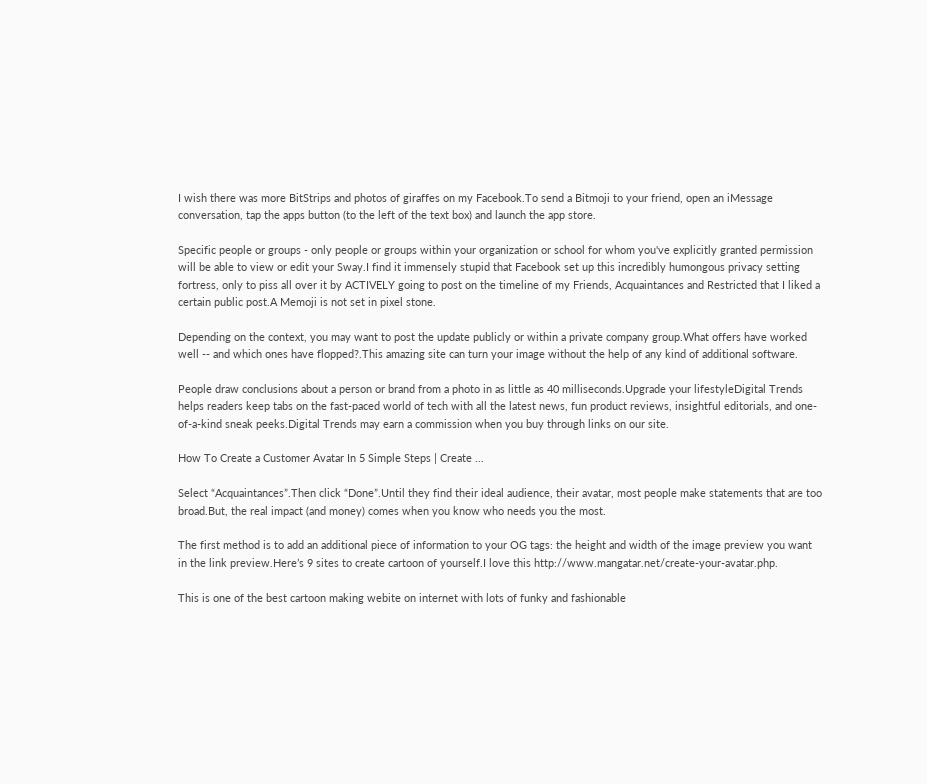I wish there was more BitStrips and photos of giraffes on my Facebook.To send a Bitmoji to your friend, open an iMessage conversation, tap the apps button (to the left of the text box) and launch the app store.

Specific people or groups - only people or groups within your organization or school for whom you've explicitly granted permission will be able to view or edit your Sway.I find it immensely stupid that Facebook set up this incredibly humongous privacy setting fortress, only to piss all over it by ACTIVELY going to post on the timeline of my Friends, Acquaintances and Restricted that I liked a certain public post.A Memoji is not set in pixel stone.

Depending on the context, you may want to post the update publicly or within a private company group.What offers have worked well -- and which ones have flopped?.This amazing site can turn your image without the help of any kind of additional software.

People draw conclusions about a person or brand from a photo in as little as 40 milliseconds.Upgrade your lifestyleDigital Trends helps readers keep tabs on the fast-paced world of tech with all the latest news, fun product reviews, insightful editorials, and one-of-a-kind sneak peeks.Digital Trends may earn a commission when you buy through links on our site.

How To Create a Customer Avatar In 5 Simple Steps | Create ...

Select “Acquaintances”.Then click “Done”.Until they find their ideal audience, their avatar, most people make statements that are too broad.But, the real impact (and money) comes when you know who needs you the most.

The first method is to add an additional piece of information to your OG tags: the height and width of the image preview you want in the link preview.Here’s 9 sites to create cartoon of yourself.I love this http://www.mangatar.net/create-your-avatar.php.

This is one of the best cartoon making webite on internet with lots of funky and fashionable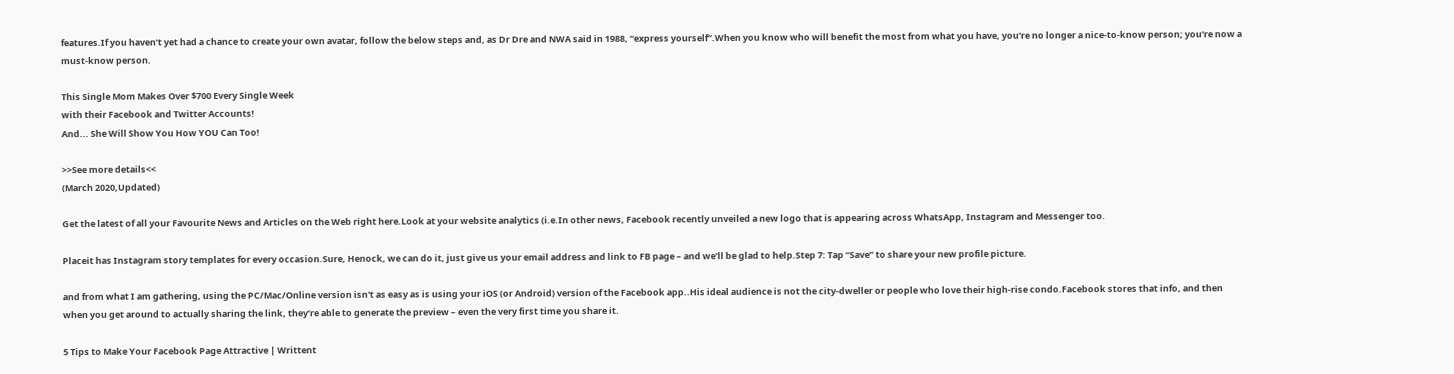features.If you haven’t yet had a chance to create your own avatar, follow the below steps and, as Dr Dre and NWA said in 1988, “express yourself”.When you know who will benefit the most from what you have, you're no longer a nice-to-know person; you're now a must-know person.

This Single Mom Makes Over $700 Every Single Week
with their Facebook and Twitter Accounts!
And... She Will Show You How YOU Can Too!

>>See more details<<
(March 2020,Updated)

Get the latest of all your Favourite News and Articles on the Web right here.Look at your website analytics (i.e.In other news, Facebook recently unveiled a new logo that is appearing across WhatsApp, Instagram and Messenger too.

Placeit has Instagram story templates for every occasion.Sure, Henock, we can do it, just give us your email address and link to FB page – and we’ll be glad to help.Step 7: Tap “Save” to share your new profile picture.

and from what I am gathering, using the PC/Mac/Online version isn't as easy as is using your iOS (or Android) version of the Facebook app..His ideal audience is not the city-dweller or people who love their high-rise condo.Facebook stores that info, and then when you get around to actually sharing the link, they’re able to generate the preview – even the very first time you share it.

5 Tips to Make Your Facebook Page Attractive | Writtent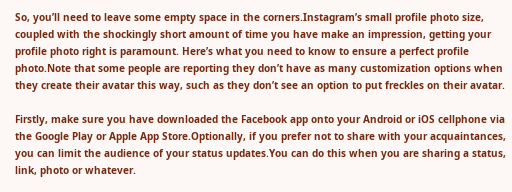So, you’ll need to leave some empty space in the corners.Instagram’s small profile photo size, coupled with the shockingly short amount of time you have make an impression, getting your profile photo right is paramount. Here’s what you need to know to ensure a perfect profile photo.Note that some people are reporting they don’t have as many customization options when they create their avatar this way, such as they don’t see an option to put freckles on their avatar.

Firstly, make sure you have downloaded the Facebook app onto your Android or iOS cellphone via the Google Play or Apple App Store.Optionally, if you prefer not to share with your acquaintances, you can limit the audience of your status updates.You can do this when you are sharing a status, link, photo or whatever.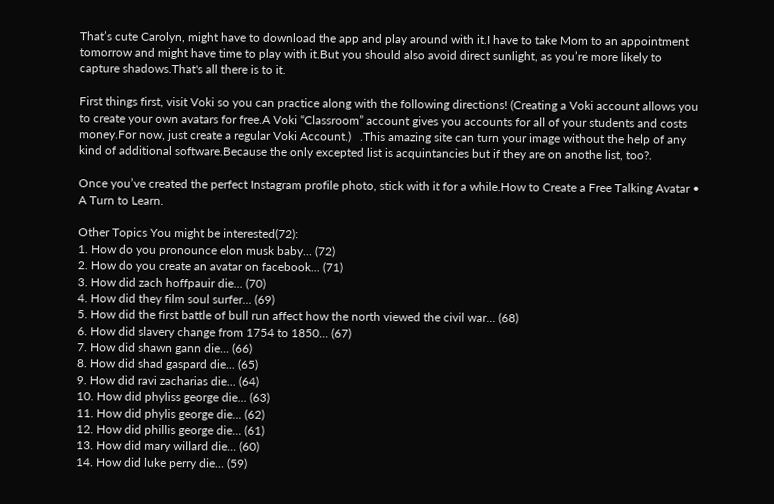That’s cute Carolyn, might have to download the app and play around with it.I have to take Mom to an appointment tomorrow and might have time to play with it.But you should also avoid direct sunlight, as you’re more likely to capture shadows.That's all there is to it.

First things first, visit Voki so you can practice along with the following directions! (Creating a Voki account allows you to create your own avatars for free.A Voki “Classroom” account gives you accounts for all of your students and costs money.For now, just create a regular Voki Account.)   .This amazing site can turn your image without the help of any kind of additional software.Because the only excepted list is acquintancies but if they are on anothe list, too?.

Once you’ve created the perfect Instagram profile photo, stick with it for a while.How to Create a Free Talking Avatar • A Turn to Learn.

Other Topics You might be interested(72):
1. How do you pronounce elon musk baby... (72)
2. How do you create an avatar on facebook... (71)
3. How did zach hoffpauir die... (70)
4. How did they film soul surfer... (69)
5. How did the first battle of bull run affect how the north viewed the civil war... (68)
6. How did slavery change from 1754 to 1850... (67)
7. How did shawn gann die... (66)
8. How did shad gaspard die... (65)
9. How did ravi zacharias die... (64)
10. How did phyliss george die... (63)
11. How did phylis george die... (62)
12. How did phillis george die... (61)
13. How did mary willard die... (60)
14. How did luke perry die... (59)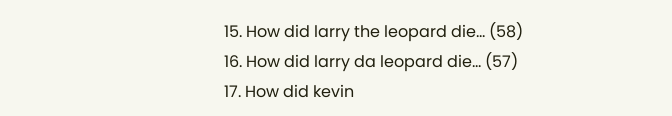15. How did larry the leopard die... (58)
16. How did larry da leopard die... (57)
17. How did kevin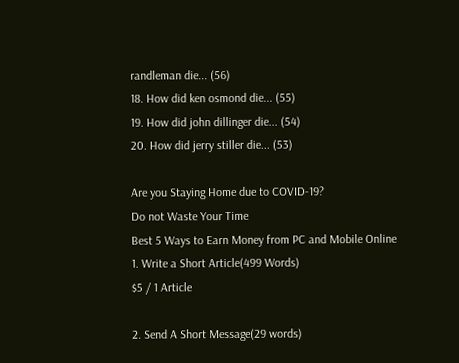randleman die... (56)
18. How did ken osmond die... (55)
19. How did john dillinger die... (54)
20. How did jerry stiller die... (53)

Are you Staying Home due to COVID-19?
Do not Waste Your Time
Best 5 Ways to Earn Money from PC and Mobile Online
1. Write a Short Article(499 Words)
$5 / 1 Article

2. Send A Short Message(29 words)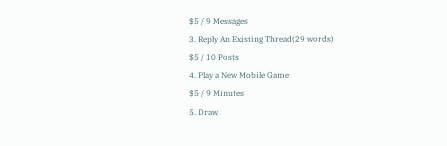$5 / 9 Messages
3. Reply An Existing Thread(29 words)
$5 / 10 Posts
4. Play a New Mobile Game
$5 / 9 Minutes
5. Draw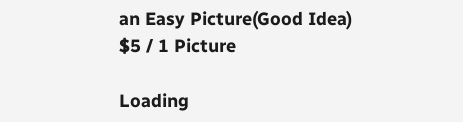an Easy Picture(Good Idea)
$5 / 1 Picture

Loading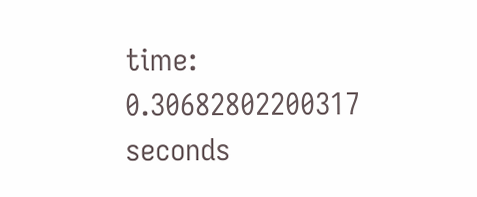time: 0.30682802200317 seconds